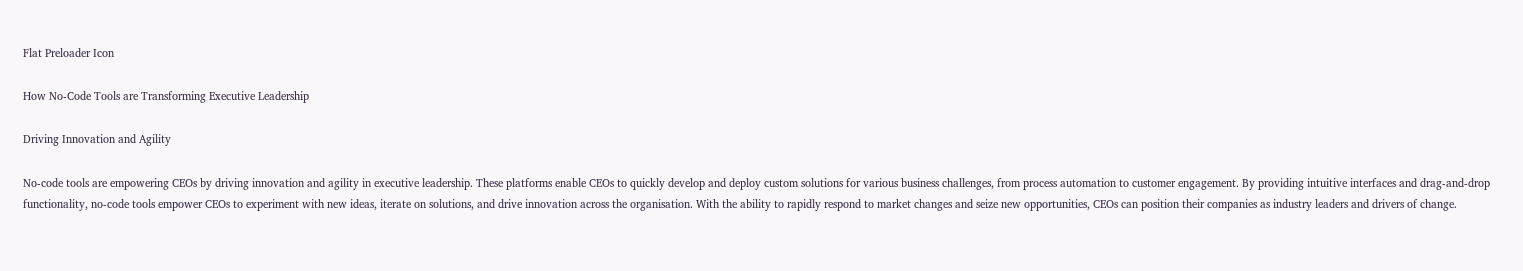Flat Preloader Icon

How No-Code Tools are Transforming Executive Leadership

Driving Innovation and Agility

No-code tools are empowering CEOs by driving innovation and agility in executive leadership. These platforms enable CEOs to quickly develop and deploy custom solutions for various business challenges, from process automation to customer engagement. By providing intuitive interfaces and drag-and-drop functionality, no-code tools empower CEOs to experiment with new ideas, iterate on solutions, and drive innovation across the organisation. With the ability to rapidly respond to market changes and seize new opportunities, CEOs can position their companies as industry leaders and drivers of change.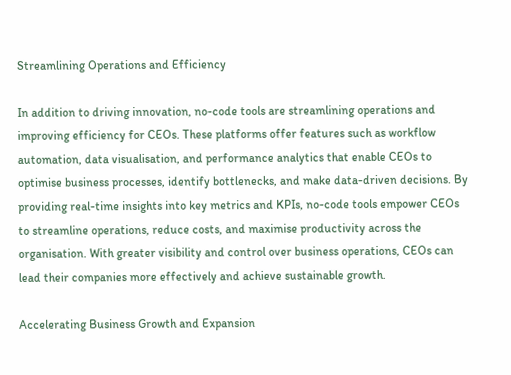Streamlining Operations and Efficiency

In addition to driving innovation, no-code tools are streamlining operations and improving efficiency for CEOs. These platforms offer features such as workflow automation, data visualisation, and performance analytics that enable CEOs to optimise business processes, identify bottlenecks, and make data-driven decisions. By providing real-time insights into key metrics and KPIs, no-code tools empower CEOs to streamline operations, reduce costs, and maximise productivity across the organisation. With greater visibility and control over business operations, CEOs can lead their companies more effectively and achieve sustainable growth.

Accelerating Business Growth and Expansion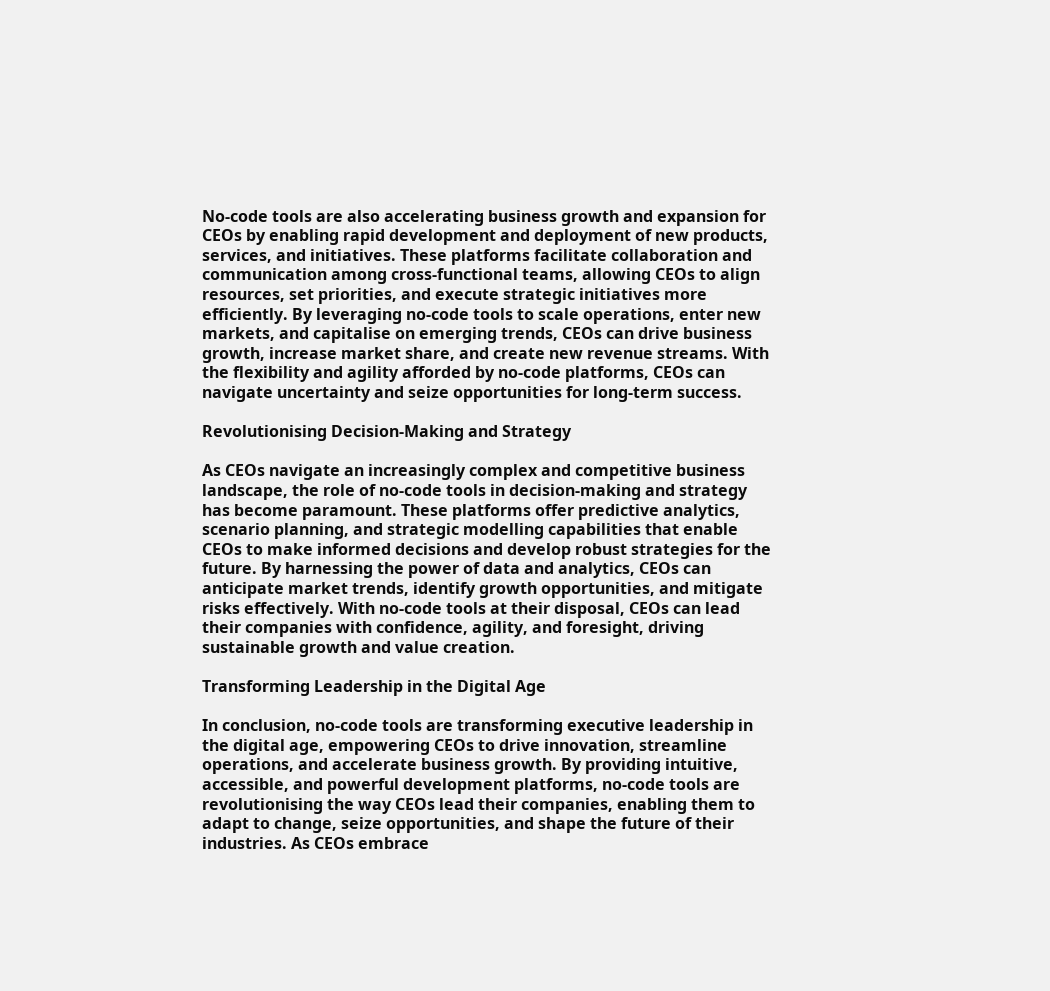No-code tools are also accelerating business growth and expansion for CEOs by enabling rapid development and deployment of new products, services, and initiatives. These platforms facilitate collaboration and communication among cross-functional teams, allowing CEOs to align resources, set priorities, and execute strategic initiatives more efficiently. By leveraging no-code tools to scale operations, enter new markets, and capitalise on emerging trends, CEOs can drive business growth, increase market share, and create new revenue streams. With the flexibility and agility afforded by no-code platforms, CEOs can navigate uncertainty and seize opportunities for long-term success.

Revolutionising Decision-Making and Strategy

As CEOs navigate an increasingly complex and competitive business landscape, the role of no-code tools in decision-making and strategy has become paramount. These platforms offer predictive analytics, scenario planning, and strategic modelling capabilities that enable CEOs to make informed decisions and develop robust strategies for the future. By harnessing the power of data and analytics, CEOs can anticipate market trends, identify growth opportunities, and mitigate risks effectively. With no-code tools at their disposal, CEOs can lead their companies with confidence, agility, and foresight, driving sustainable growth and value creation.

Transforming Leadership in the Digital Age

In conclusion, no-code tools are transforming executive leadership in the digital age, empowering CEOs to drive innovation, streamline operations, and accelerate business growth. By providing intuitive, accessible, and powerful development platforms, no-code tools are revolutionising the way CEOs lead their companies, enabling them to adapt to change, seize opportunities, and shape the future of their industries. As CEOs embrace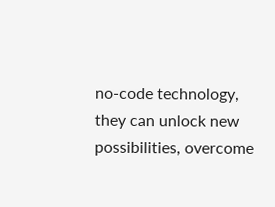no-code technology, they can unlock new possibilities, overcome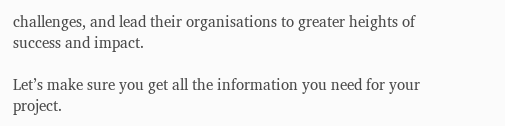challenges, and lead their organisations to greater heights of success and impact.

Let’s make sure you get all the information you need for your project.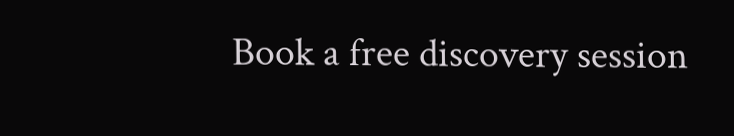Book a free discovery session